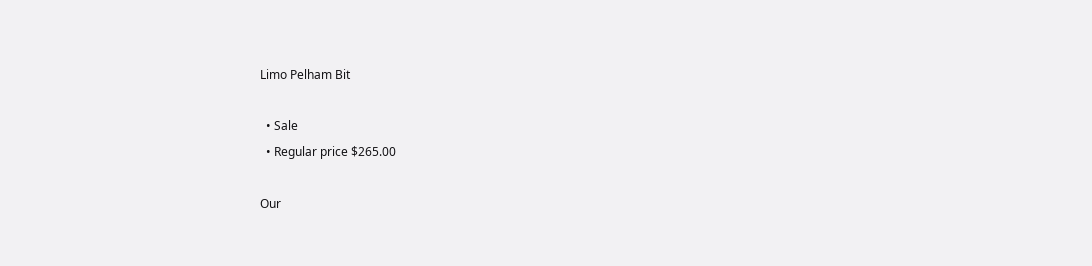Limo Pelham Bit

  • Sale
  • Regular price $265.00

Our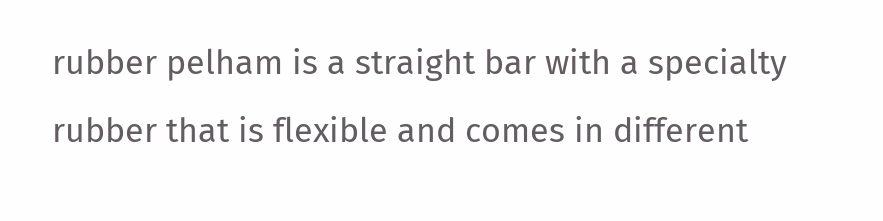rubber pelham is a straight bar with a specialty rubber that is flexible and comes in different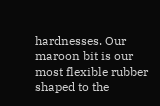hardnesses. Our maroon bit is our most flexible rubber shaped to the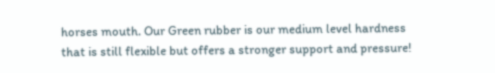horses mouth. Our Green rubber is our medium level hardness that is still flexible but offers a stronger support and pressure!